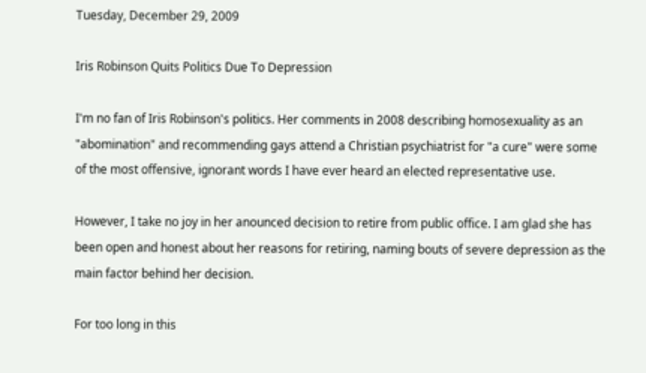Tuesday, December 29, 2009

Iris Robinson Quits Politics Due To Depression

I'm no fan of Iris Robinson's politics. Her comments in 2008 describing homosexuality as an "abomination" and recommending gays attend a Christian psychiatrist for "a cure" were some of the most offensive, ignorant words I have ever heard an elected representative use.

However, I take no joy in her anounced decision to retire from public office. I am glad she has been open and honest about her reasons for retiring, naming bouts of severe depression as the main factor behind her decision.

For too long in this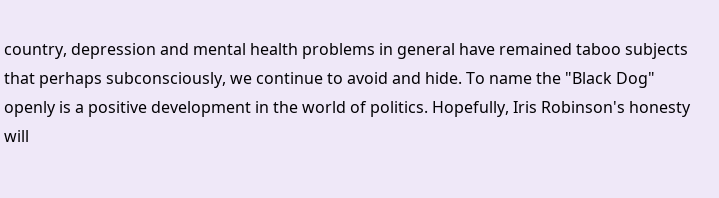country, depression and mental health problems in general have remained taboo subjects that perhaps subconsciously, we continue to avoid and hide. To name the "Black Dog" openly is a positive development in the world of politics. Hopefully, Iris Robinson's honesty will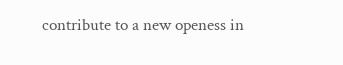contribute to a new openess in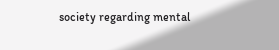society regarding mental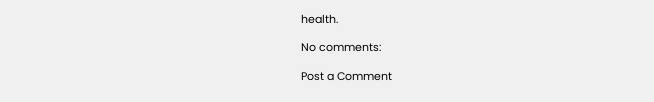health.

No comments:

Post a Comment